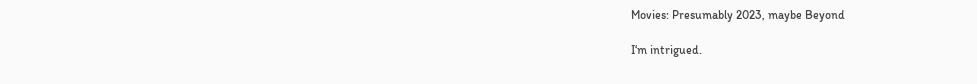Movies: Presumably 2023, maybe Beyond

I‘m intrigued.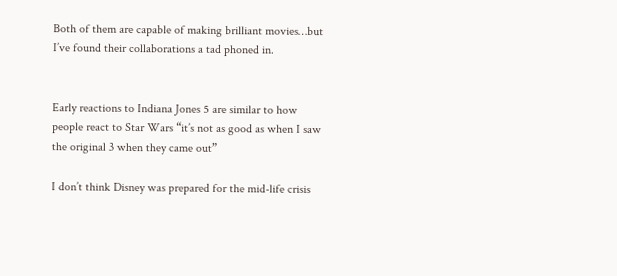Both of them are capable of making brilliant movies…but I’ve found their collaborations a tad phoned in.


Early reactions to Indiana Jones 5 are similar to how people react to Star Wars “it’s not as good as when I saw the original 3 when they came out”

I don’t think Disney was prepared for the mid-life crisis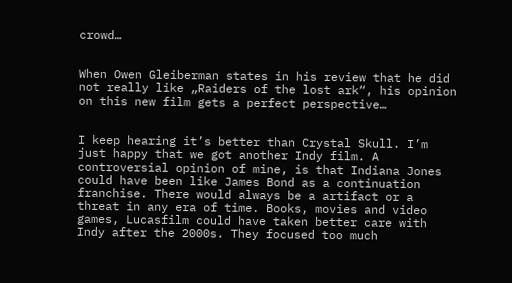crowd…


When Owen Gleiberman states in his review that he did not really like „Raiders of the lost ark“, his opinion on this new film gets a perfect perspective…


I keep hearing it’s better than Crystal Skull. I’m just happy that we got another Indy film. A controversial opinion of mine, is that Indiana Jones could have been like James Bond as a continuation franchise. There would always be a artifact or a threat in any era of time. Books, movies and video games, Lucasfilm could have taken better care with Indy after the 2000s. They focused too much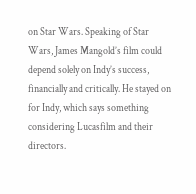on Star Wars. Speaking of Star Wars, James Mangold’s film could depend solely on Indy’s success, financially and critically. He stayed on for Indy, which says something considering Lucasfilm and their directors.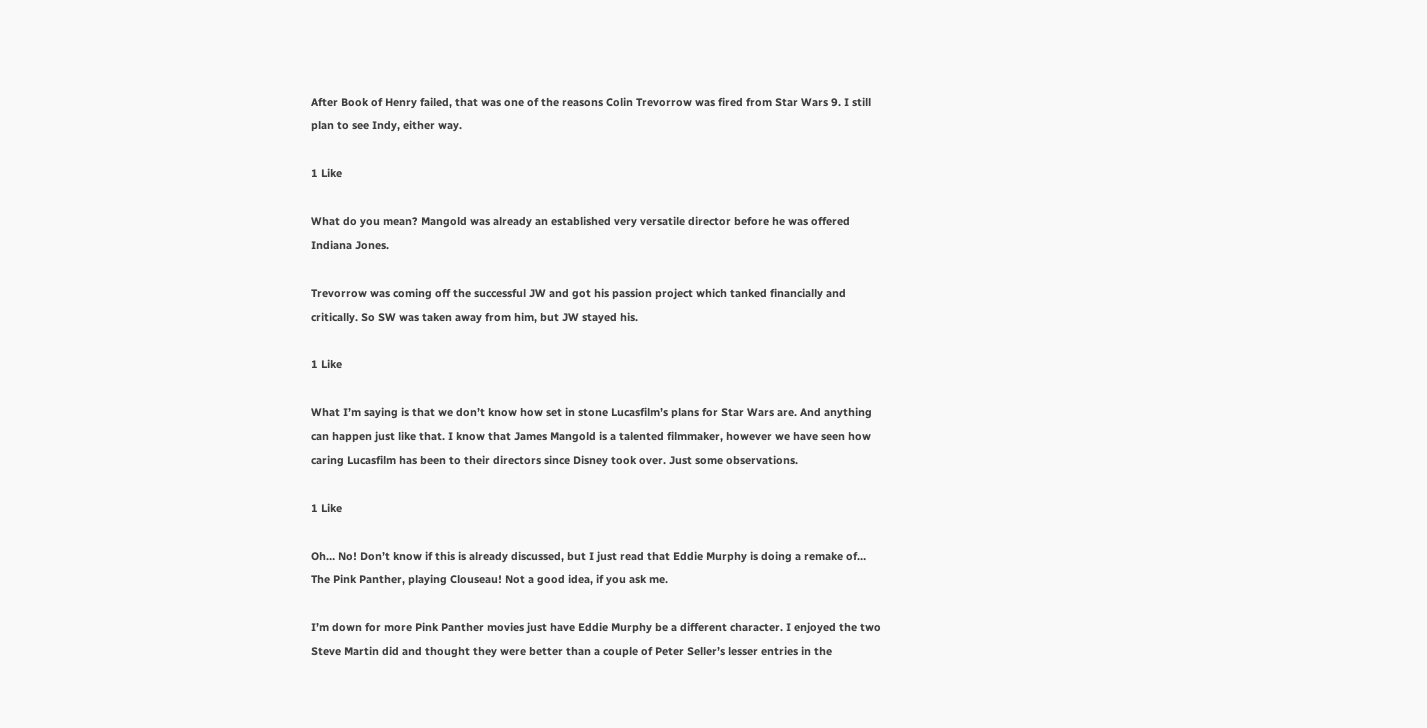After Book of Henry failed, that was one of the reasons Colin Trevorrow was fired from Star Wars 9. I still plan to see Indy, either way.

1 Like

What do you mean? Mangold was already an established very versatile director before he was offered Indiana Jones.

Trevorrow was coming off the successful JW and got his passion project which tanked financially and critically. So SW was taken away from him, but JW stayed his.

1 Like

What I’m saying is that we don’t know how set in stone Lucasfilm’s plans for Star Wars are. And anything can happen just like that. I know that James Mangold is a talented filmmaker, however we have seen how caring Lucasfilm has been to their directors since Disney took over. Just some observations.

1 Like

Oh… No! Don’t know if this is already discussed, but I just read that Eddie Murphy is doing a remake of… The Pink Panther, playing Clouseau! Not a good idea, if you ask me.

I’m down for more Pink Panther movies just have Eddie Murphy be a different character. I enjoyed the two Steve Martin did and thought they were better than a couple of Peter Seller’s lesser entries in the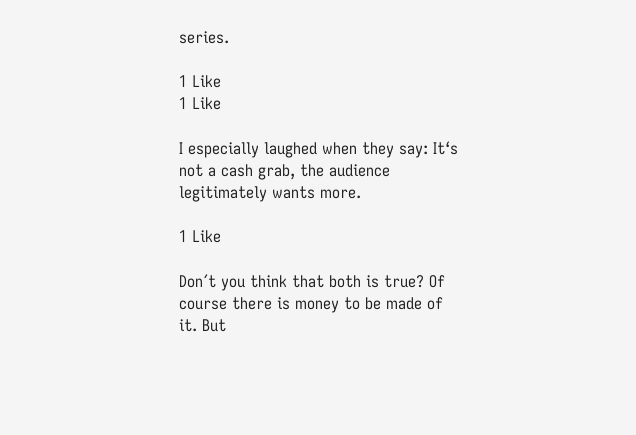series.

1 Like
1 Like

I especially laughed when they say: It‘s not a cash grab, the audience legitimately wants more.

1 Like

Don´t you think that both is true? Of course there is money to be made of it. But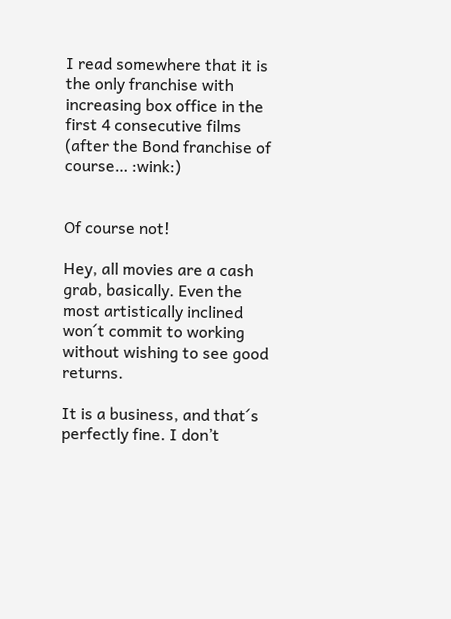I read somewhere that it is the only franchise with increasing box office in the first 4 consecutive films (after the Bond franchise of course… :wink:)


Of course not!

Hey, all movies are a cash grab, basically. Even the most artistically inclined won´t commit to working without wishing to see good returns.

It is a business, and that´s perfectly fine. I don’t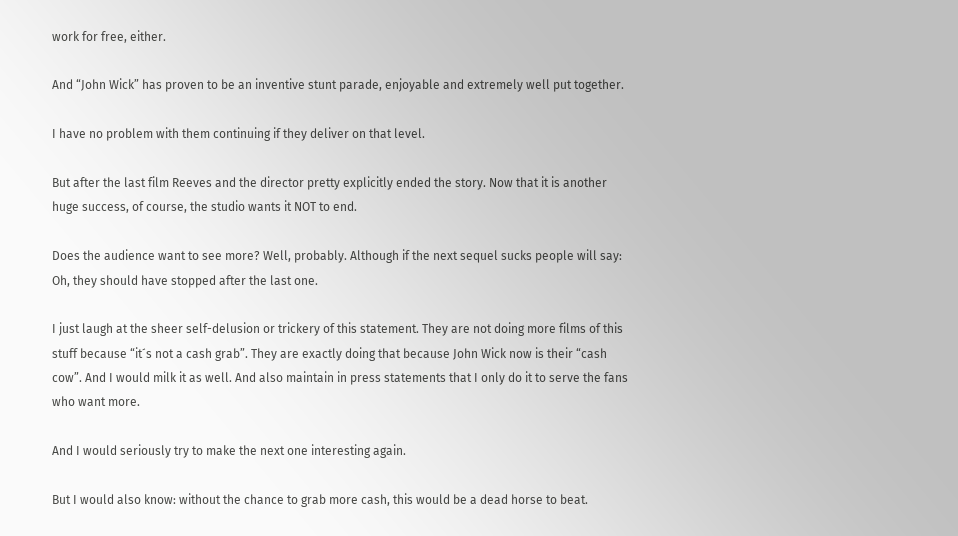work for free, either.

And “John Wick” has proven to be an inventive stunt parade, enjoyable and extremely well put together.

I have no problem with them continuing if they deliver on that level.

But after the last film Reeves and the director pretty explicitly ended the story. Now that it is another huge success, of course, the studio wants it NOT to end.

Does the audience want to see more? Well, probably. Although if the next sequel sucks people will say: Oh, they should have stopped after the last one.

I just laugh at the sheer self-delusion or trickery of this statement. They are not doing more films of this stuff because “it´s not a cash grab”. They are exactly doing that because John Wick now is their “cash cow”. And I would milk it as well. And also maintain in press statements that I only do it to serve the fans who want more.

And I would seriously try to make the next one interesting again.

But I would also know: without the chance to grab more cash, this would be a dead horse to beat.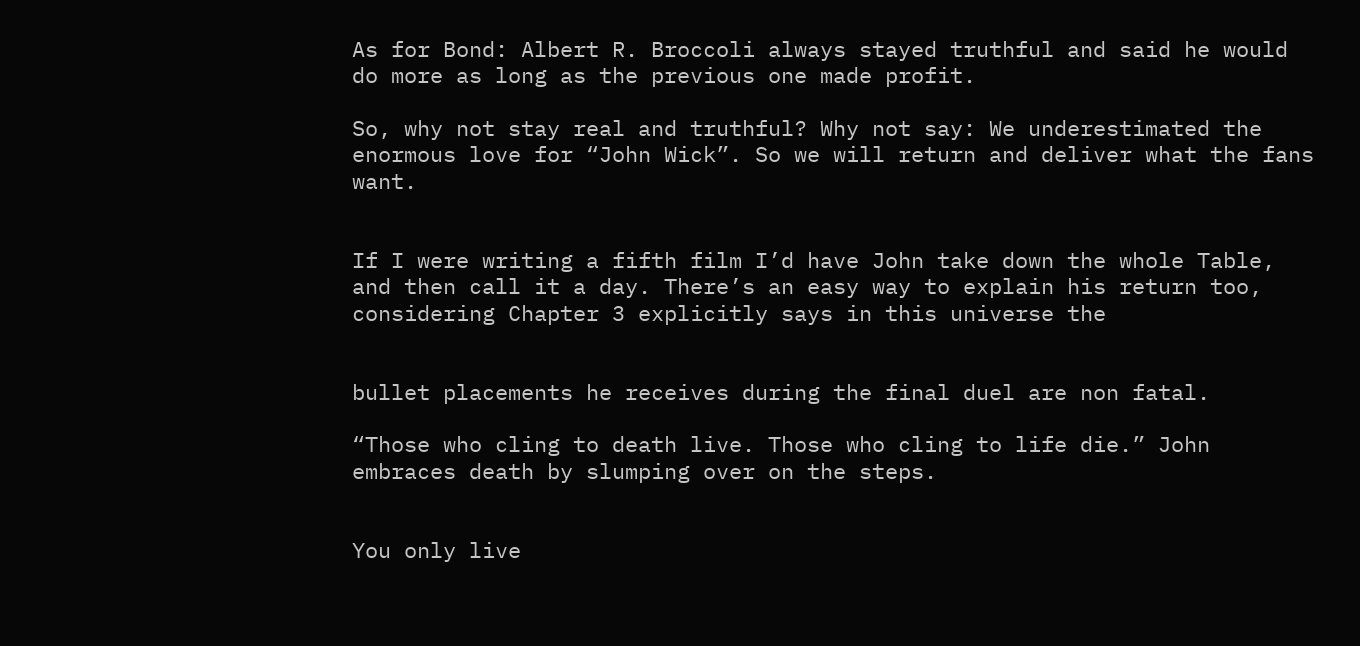As for Bond: Albert R. Broccoli always stayed truthful and said he would do more as long as the previous one made profit.

So, why not stay real and truthful? Why not say: We underestimated the enormous love for “John Wick”. So we will return and deliver what the fans want.


If I were writing a fifth film I’d have John take down the whole Table, and then call it a day. There’s an easy way to explain his return too, considering Chapter 3 explicitly says in this universe the


bullet placements he receives during the final duel are non fatal.

“Those who cling to death live. Those who cling to life die.” John embraces death by slumping over on the steps.


You only live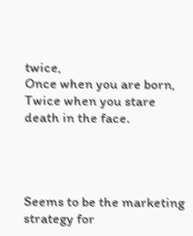twice,
Once when you are born,
Twice when you stare death in the face.




Seems to be the marketing strategy for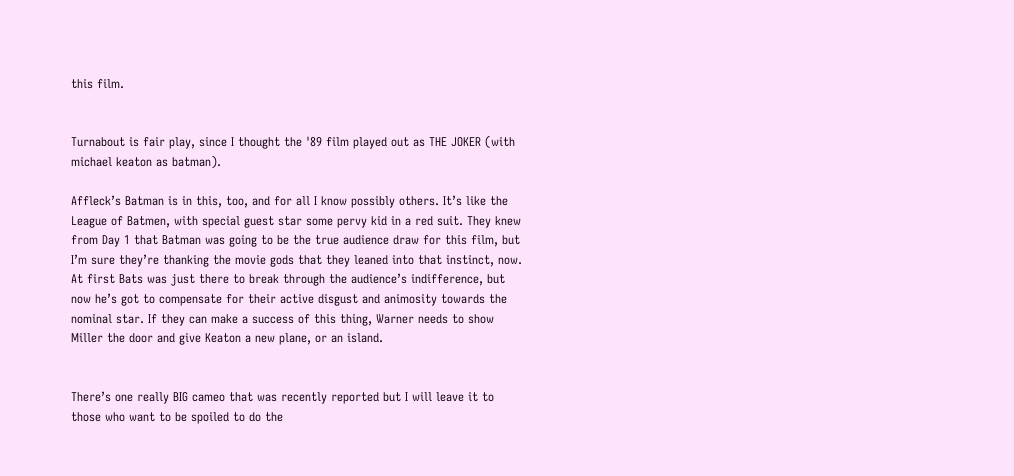this film.


Turnabout is fair play, since I thought the '89 film played out as THE JOKER (with michael keaton as batman).

Affleck’s Batman is in this, too, and for all I know possibly others. It’s like the League of Batmen, with special guest star some pervy kid in a red suit. They knew from Day 1 that Batman was going to be the true audience draw for this film, but I’m sure they’re thanking the movie gods that they leaned into that instinct, now. At first Bats was just there to break through the audience’s indifference, but now he’s got to compensate for their active disgust and animosity towards the nominal star. If they can make a success of this thing, Warner needs to show Miller the door and give Keaton a new plane, or an island.


There’s one really BIG cameo that was recently reported but I will leave it to those who want to be spoiled to do the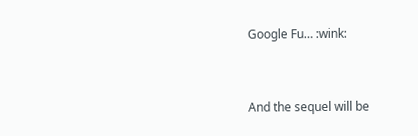Google Fu… :wink:


And the sequel will be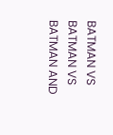BATMAN VS BATMAN VS BATMAN AND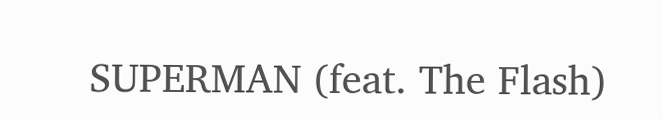SUPERMAN (feat. The Flash)